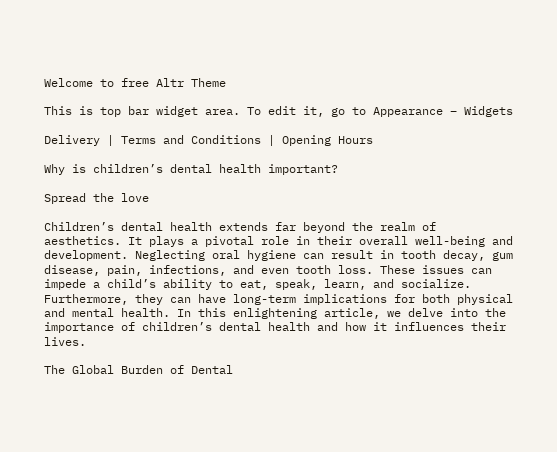Welcome to free Altr Theme

This is top bar widget area. To edit it, go to Appearance – Widgets

Delivery | Terms and Conditions | Opening Hours

Why is children’s dental health important?

Spread the love

Children’s dental health extends far beyond the realm of aesthetics. It plays a pivotal role in their overall well-being and development. Neglecting oral hygiene can result in tooth decay, gum disease, pain, infections, and even tooth loss. These issues can impede a child’s ability to eat, speak, learn, and socialize. Furthermore, they can have long-term implications for both physical and mental health. In this enlightening article, we delve into the importance of children’s dental health and how it influences their lives.

The Global Burden of Dental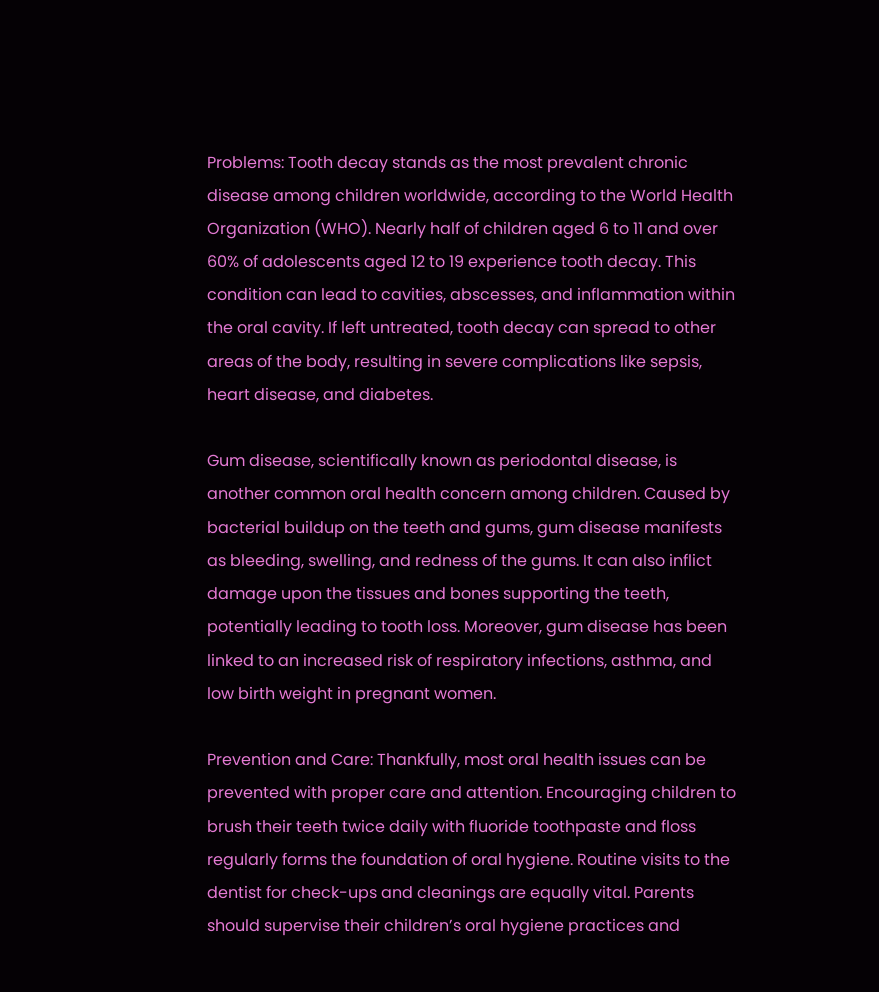Problems: Tooth decay stands as the most prevalent chronic disease among children worldwide, according to the World Health Organization (WHO). Nearly half of children aged 6 to 11 and over 60% of adolescents aged 12 to 19 experience tooth decay. This condition can lead to cavities, abscesses, and inflammation within the oral cavity. If left untreated, tooth decay can spread to other areas of the body, resulting in severe complications like sepsis, heart disease, and diabetes.

Gum disease, scientifically known as periodontal disease, is another common oral health concern among children. Caused by bacterial buildup on the teeth and gums, gum disease manifests as bleeding, swelling, and redness of the gums. It can also inflict damage upon the tissues and bones supporting the teeth, potentially leading to tooth loss. Moreover, gum disease has been linked to an increased risk of respiratory infections, asthma, and low birth weight in pregnant women.

Prevention and Care: Thankfully, most oral health issues can be prevented with proper care and attention. Encouraging children to brush their teeth twice daily with fluoride toothpaste and floss regularly forms the foundation of oral hygiene. Routine visits to the dentist for check-ups and cleanings are equally vital. Parents should supervise their children’s oral hygiene practices and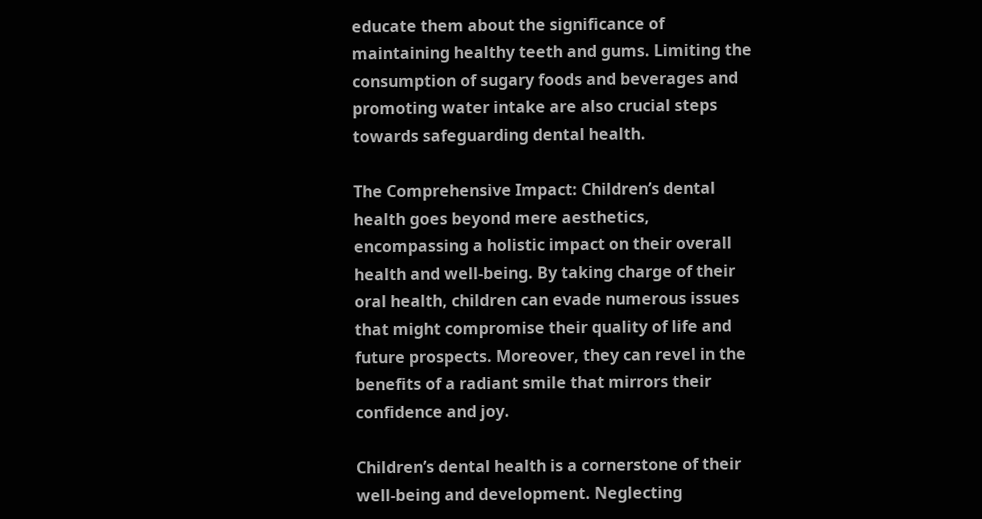educate them about the significance of maintaining healthy teeth and gums. Limiting the consumption of sugary foods and beverages and promoting water intake are also crucial steps towards safeguarding dental health.

The Comprehensive Impact: Children’s dental health goes beyond mere aesthetics, encompassing a holistic impact on their overall health and well-being. By taking charge of their oral health, children can evade numerous issues that might compromise their quality of life and future prospects. Moreover, they can revel in the benefits of a radiant smile that mirrors their confidence and joy.

Children’s dental health is a cornerstone of their well-being and development. Neglecting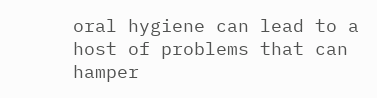oral hygiene can lead to a host of problems that can hamper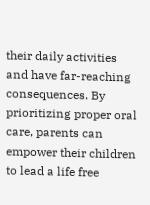their daily activities and have far-reaching consequences. By prioritizing proper oral care, parents can empower their children to lead a life free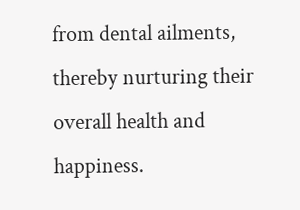from dental ailments, thereby nurturing their overall health and happiness.